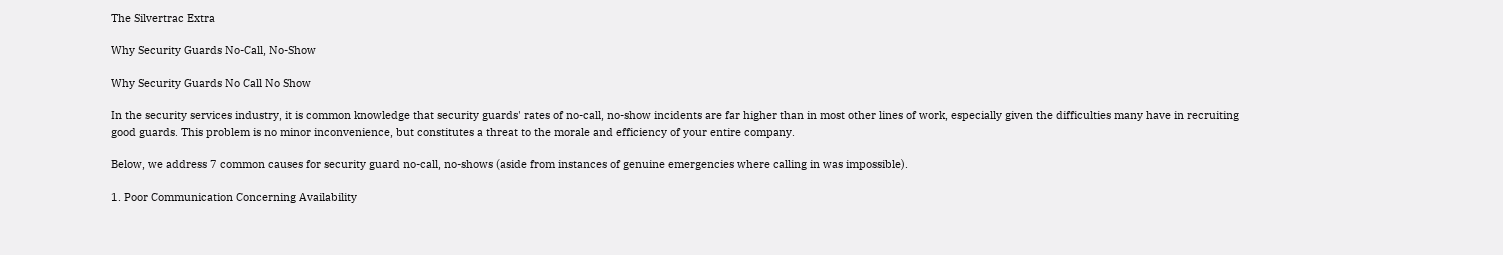The Silvertrac Extra

Why Security Guards No-Call, No-Show

Why Security Guards No Call No Show

In the security services industry, it is common knowledge that security guards' rates of no-call, no-show incidents are far higher than in most other lines of work, especially given the difficulties many have in recruiting good guards. This problem is no minor inconvenience, but constitutes a threat to the morale and efficiency of your entire company.

Below, we address 7 common causes for security guard no-call, no-shows (aside from instances of genuine emergencies where calling in was impossible).

1. Poor Communication Concerning Availability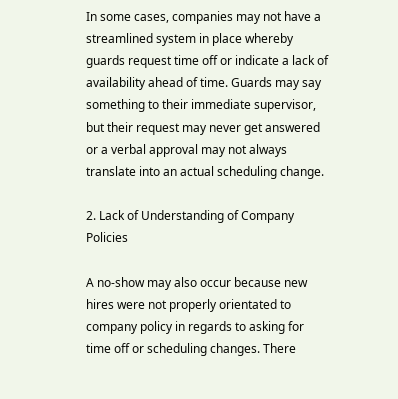In some cases, companies may not have a streamlined system in place whereby guards request time off or indicate a lack of availability ahead of time. Guards may say something to their immediate supervisor, but their request may never get answered or a verbal approval may not always translate into an actual scheduling change.

2. Lack of Understanding of Company Policies

A no-show may also occur because new hires were not properly orientated to company policy in regards to asking for time off or scheduling changes. There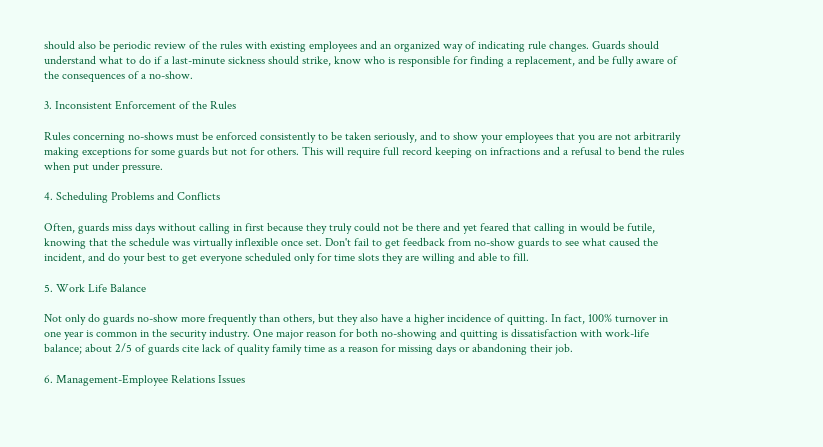should also be periodic review of the rules with existing employees and an organized way of indicating rule changes. Guards should understand what to do if a last-minute sickness should strike, know who is responsible for finding a replacement, and be fully aware of the consequences of a no-show.

3. Inconsistent Enforcement of the Rules

Rules concerning no-shows must be enforced consistently to be taken seriously, and to show your employees that you are not arbitrarily making exceptions for some guards but not for others. This will require full record keeping on infractions and a refusal to bend the rules when put under pressure.

4. Scheduling Problems and Conflicts

Often, guards miss days without calling in first because they truly could not be there and yet feared that calling in would be futile, knowing that the schedule was virtually inflexible once set. Don't fail to get feedback from no-show guards to see what caused the incident, and do your best to get everyone scheduled only for time slots they are willing and able to fill.

5. Work Life Balance

Not only do guards no-show more frequently than others, but they also have a higher incidence of quitting. In fact, 100% turnover in one year is common in the security industry. One major reason for both no-showing and quitting is dissatisfaction with work-life balance; about 2/5 of guards cite lack of quality family time as a reason for missing days or abandoning their job.

6. Management-Employee Relations Issues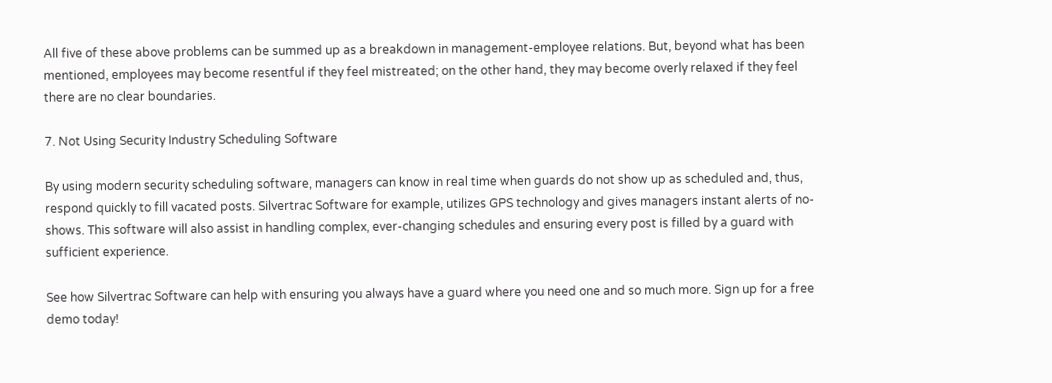All five of these above problems can be summed up as a breakdown in management-employee relations. But, beyond what has been mentioned, employees may become resentful if they feel mistreated; on the other hand, they may become overly relaxed if they feel there are no clear boundaries.

7. Not Using Security Industry Scheduling Software

By using modern security scheduling software, managers can know in real time when guards do not show up as scheduled and, thus, respond quickly to fill vacated posts. Silvertrac Software for example, utilizes GPS technology and gives managers instant alerts of no-shows. This software will also assist in handling complex, ever-changing schedules and ensuring every post is filled by a guard with sufficient experience.

See how Silvertrac Software can help with ensuring you always have a guard where you need one and so much more. Sign up for a free demo today!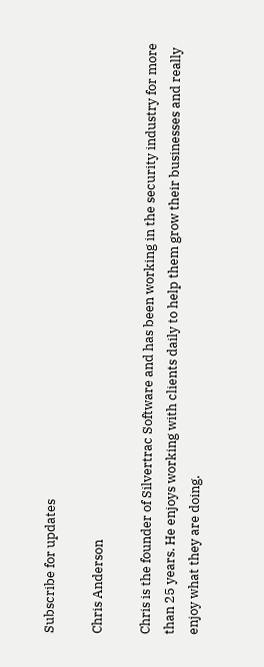Subscribe for updates

Chris Anderson

Chris is the founder of Silvertrac Software and has been working in the security industry for more than 25 years. He enjoys working with clients daily to help them grow their businesses and really enjoy what they are doing.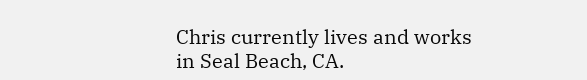Chris currently lives and works in Seal Beach, CA.